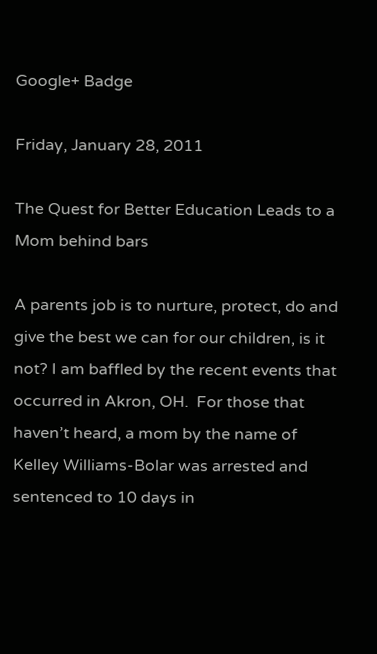Google+ Badge

Friday, January 28, 2011

The Quest for Better Education Leads to a Mom behind bars

A parents job is to nurture, protect, do and give the best we can for our children, is it not? I am baffled by the recent events that occurred in Akron, OH.  For those that haven’t heard, a mom by the name of Kelley Williams-Bolar was arrested and sentenced to 10 days in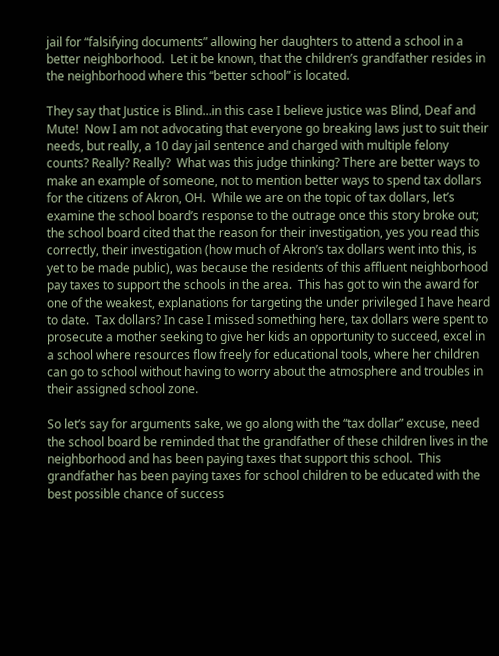jail for “falsifying documents” allowing her daughters to attend a school in a better neighborhood.  Let it be known, that the children’s grandfather resides in the neighborhood where this “better school” is located.

They say that Justice is Blind…in this case I believe justice was Blind, Deaf and Mute!  Now I am not advocating that everyone go breaking laws just to suit their needs, but really, a 10 day jail sentence and charged with multiple felony counts? Really? Really?  What was this judge thinking? There are better ways to make an example of someone, not to mention better ways to spend tax dollars for the citizens of Akron, OH.  While we are on the topic of tax dollars, let’s examine the school board’s response to the outrage once this story broke out; the school board cited that the reason for their investigation, yes you read this correctly, their investigation (how much of Akron’s tax dollars went into this, is yet to be made public), was because the residents of this affluent neighborhood pay taxes to support the schools in the area.  This has got to win the award for one of the weakest, explanations for targeting the under privileged I have heard to date.  Tax dollars? In case I missed something here, tax dollars were spent to prosecute a mother seeking to give her kids an opportunity to succeed, excel in a school where resources flow freely for educational tools, where her children can go to school without having to worry about the atmosphere and troubles in their assigned school zone.

So let’s say for arguments sake, we go along with the “tax dollar” excuse, need the school board be reminded that the grandfather of these children lives in the neighborhood and has been paying taxes that support this school.  This grandfather has been paying taxes for school children to be educated with the best possible chance of success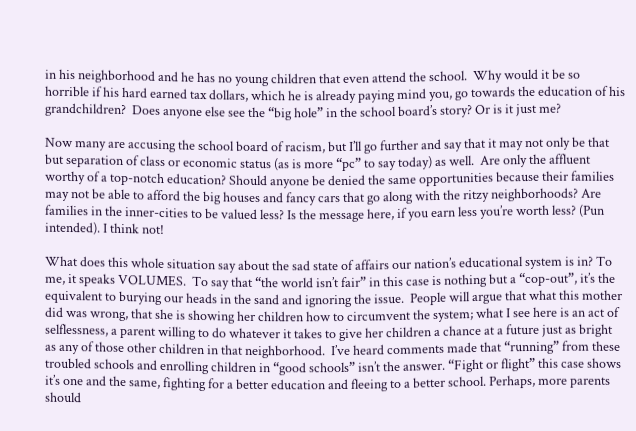in his neighborhood and he has no young children that even attend the school.  Why would it be so horrible if his hard earned tax dollars, which he is already paying mind you, go towards the education of his grandchildren?  Does anyone else see the “big hole” in the school board’s story? Or is it just me?

Now many are accusing the school board of racism, but I’ll go further and say that it may not only be that but separation of class or economic status (as is more “pc” to say today) as well.  Are only the affluent worthy of a top-notch education? Should anyone be denied the same opportunities because their families may not be able to afford the big houses and fancy cars that go along with the ritzy neighborhoods? Are families in the inner-cities to be valued less? Is the message here, if you earn less you’re worth less? (Pun intended). I think not!

What does this whole situation say about the sad state of affairs our nation’s educational system is in? To me, it speaks VOLUMES.  To say that “the world isn’t fair” in this case is nothing but a “cop-out”, it’s the equivalent to burying our heads in the sand and ignoring the issue.  People will argue that what this mother did was wrong, that she is showing her children how to circumvent the system; what I see here is an act of selflessness, a parent willing to do whatever it takes to give her children a chance at a future just as bright as any of those other children in that neighborhood.  I’ve heard comments made that “running” from these troubled schools and enrolling children in “good schools” isn’t the answer. “Fight or flight” this case shows it’s one and the same, fighting for a better education and fleeing to a better school. Perhaps, more parents should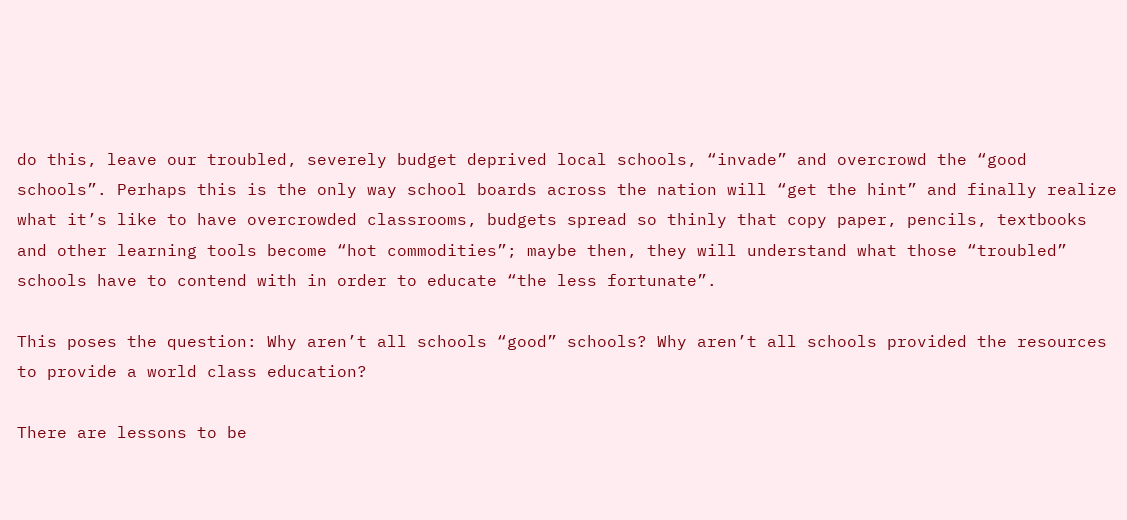do this, leave our troubled, severely budget deprived local schools, “invade” and overcrowd the “good schools”. Perhaps this is the only way school boards across the nation will “get the hint” and finally realize what it’s like to have overcrowded classrooms, budgets spread so thinly that copy paper, pencils, textbooks and other learning tools become “hot commodities”; maybe then, they will understand what those “troubled” schools have to contend with in order to educate “the less fortunate”.

This poses the question: Why aren’t all schools “good” schools? Why aren’t all schools provided the resources to provide a world class education?

There are lessons to be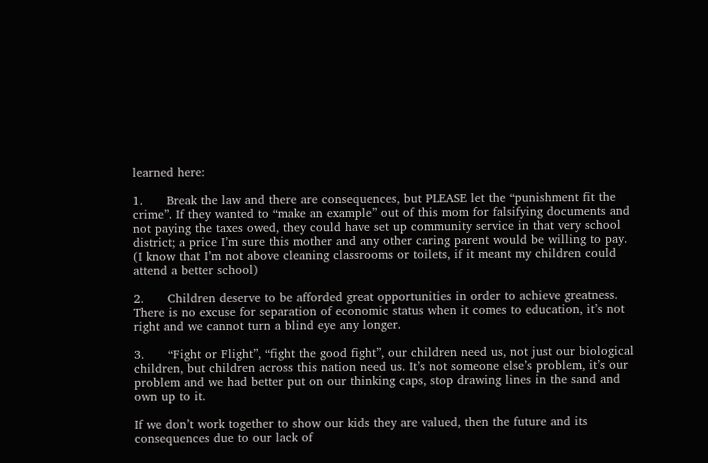learned here:

1.      Break the law and there are consequences, but PLEASE let the “punishment fit the crime”. If they wanted to “make an example” out of this mom for falsifying documents and not paying the taxes owed, they could have set up community service in that very school district; a price I’m sure this mother and any other caring parent would be willing to pay. (I know that I’m not above cleaning classrooms or toilets, if it meant my children could attend a better school)

2.      Children deserve to be afforded great opportunities in order to achieve greatness. There is no excuse for separation of economic status when it comes to education, it’s not right and we cannot turn a blind eye any longer.

3.      “Fight or Flight”, “fight the good fight”, our children need us, not just our biological children, but children across this nation need us. It’s not someone else’s problem, it’s our problem and we had better put on our thinking caps, stop drawing lines in the sand and own up to it.

If we don’t work together to show our kids they are valued, then the future and its consequences due to our lack of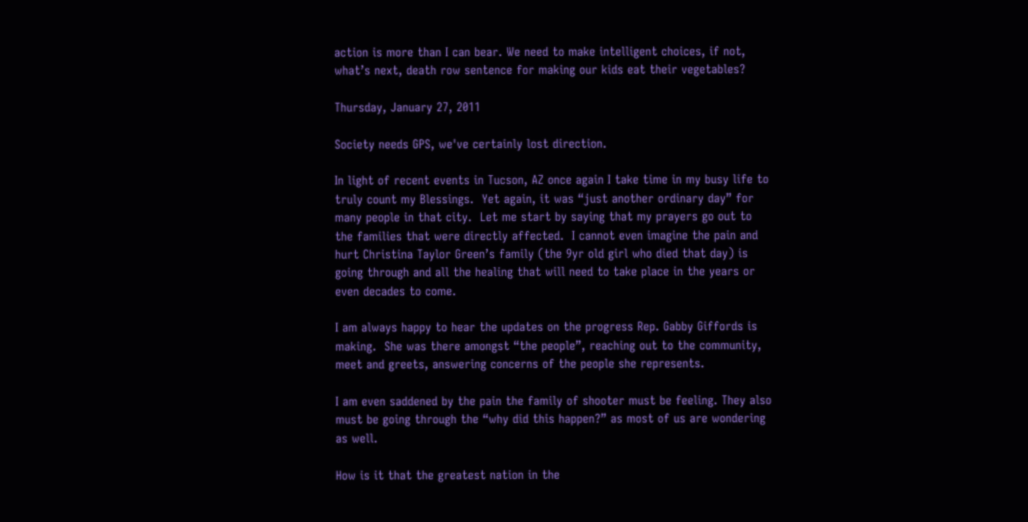action is more than I can bear. We need to make intelligent choices, if not, what’s next, death row sentence for making our kids eat their vegetables?

Thursday, January 27, 2011

Society needs GPS, we've certainly lost direction.

In light of recent events in Tucson, AZ once again I take time in my busy life to truly count my Blessings.  Yet again, it was “just another ordinary day” for many people in that city.  Let me start by saying that my prayers go out to the families that were directly affected.  I cannot even imagine the pain and hurt Christina Taylor Green’s family (the 9yr old girl who died that day) is going through and all the healing that will need to take place in the years or even decades to come.

I am always happy to hear the updates on the progress Rep. Gabby Giffords is making.  She was there amongst “the people”, reaching out to the community, meet and greets, answering concerns of the people she represents.

I am even saddened by the pain the family of shooter must be feeling. They also must be going through the “why did this happen?” as most of us are wondering as well.

How is it that the greatest nation in the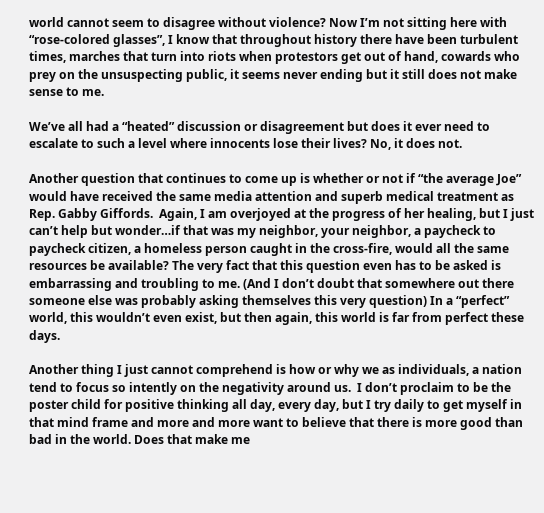world cannot seem to disagree without violence? Now I’m not sitting here with “rose-colored glasses”, I know that throughout history there have been turbulent times, marches that turn into riots when protestors get out of hand, cowards who prey on the unsuspecting public, it seems never ending but it still does not make sense to me.

We’ve all had a “heated” discussion or disagreement but does it ever need to escalate to such a level where innocents lose their lives? No, it does not.

Another question that continues to come up is whether or not if “the average Joe” would have received the same media attention and superb medical treatment as Rep. Gabby Giffords.  Again, I am overjoyed at the progress of her healing, but I just can’t help but wonder…if that was my neighbor, your neighbor, a paycheck to paycheck citizen, a homeless person caught in the cross-fire, would all the same resources be available? The very fact that this question even has to be asked is embarrassing and troubling to me. (And I don’t doubt that somewhere out there someone else was probably asking themselves this very question) In a “perfect” world, this wouldn’t even exist, but then again, this world is far from perfect these days.

Another thing I just cannot comprehend is how or why we as individuals, a nation tend to focus so intently on the negativity around us.  I don’t proclaim to be the poster child for positive thinking all day, every day, but I try daily to get myself in that mind frame and more and more want to believe that there is more good than bad in the world. Does that make me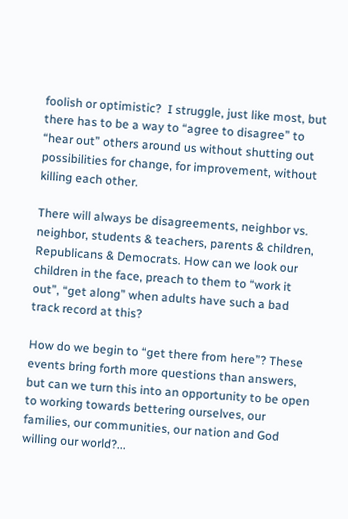foolish or optimistic?  I struggle, just like most, but there has to be a way to “agree to disagree” to “hear out” others around us without shutting out possibilities for change, for improvement, without killing each other.

There will always be disagreements, neighbor vs. neighbor, students & teachers, parents & children, Republicans & Democrats. How can we look our children in the face, preach to them to “work it out”, “get along” when adults have such a bad track record at this?

How do we begin to “get there from here”? These events bring forth more questions than answers, but can we turn this into an opportunity to be open to working towards bettering ourselves, our families, our communities, our nation and God willing our world?...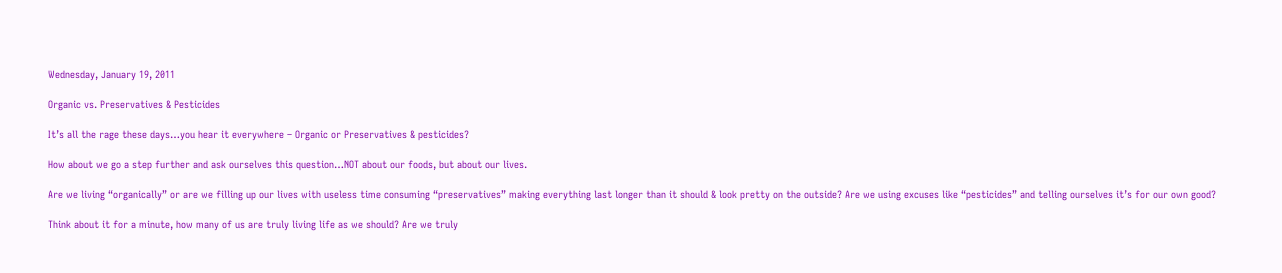Wednesday, January 19, 2011

Organic vs. Preservatives & Pesticides

It’s all the rage these days…you hear it everywhere – Organic or Preservatives & pesticides?

How about we go a step further and ask ourselves this question…NOT about our foods, but about our lives.

Are we living “organically” or are we filling up our lives with useless time consuming “preservatives” making everything last longer than it should & look pretty on the outside? Are we using excuses like “pesticides” and telling ourselves it’s for our own good?

Think about it for a minute, how many of us are truly living life as we should? Are we truly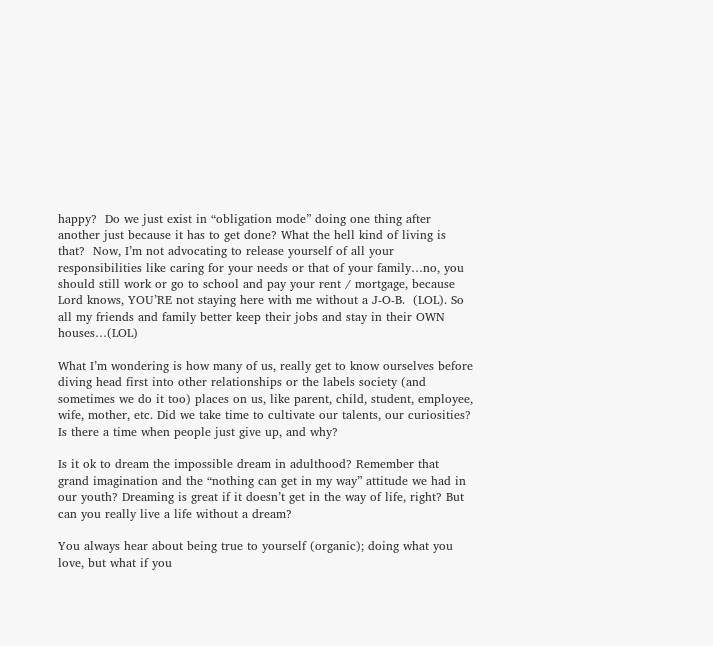happy?  Do we just exist in “obligation mode” doing one thing after another just because it has to get done? What the hell kind of living is that?  Now, I’m not advocating to release yourself of all your responsibilities like caring for your needs or that of your family…no, you should still work or go to school and pay your rent / mortgage, because Lord knows, YOU’RE not staying here with me without a J-O-B.  (LOL). So all my friends and family better keep their jobs and stay in their OWN houses…(LOL)

What I’m wondering is how many of us, really get to know ourselves before diving head first into other relationships or the labels society (and sometimes we do it too) places on us, like parent, child, student, employee, wife, mother, etc. Did we take time to cultivate our talents, our curiosities? Is there a time when people just give up, and why?

Is it ok to dream the impossible dream in adulthood? Remember that grand imagination and the “nothing can get in my way” attitude we had in our youth? Dreaming is great if it doesn’t get in the way of life, right? But can you really live a life without a dream?

You always hear about being true to yourself (organic); doing what you love, but what if you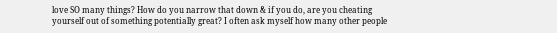love SO many things? How do you narrow that down & if you do, are you cheating yourself out of something potentially great? I often ask myself how many other people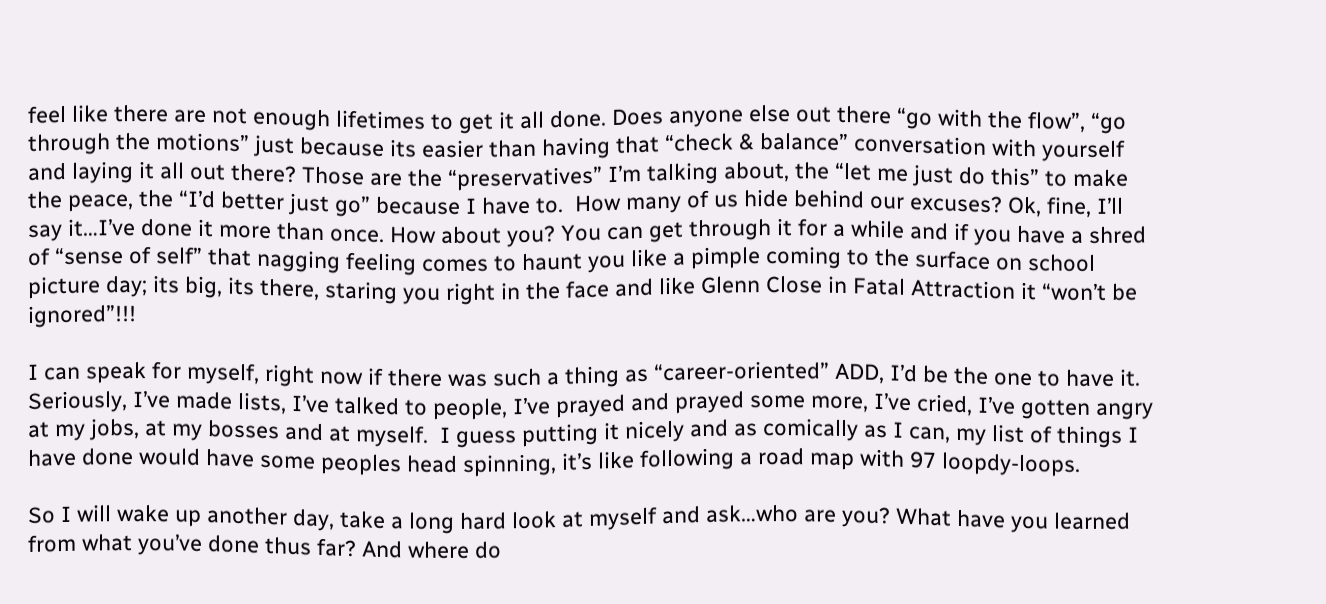feel like there are not enough lifetimes to get it all done. Does anyone else out there “go with the flow”, “go through the motions” just because its easier than having that “check & balance” conversation with yourself and laying it all out there? Those are the “preservatives” I’m talking about, the “let me just do this” to make the peace, the “I’d better just go” because I have to.  How many of us hide behind our excuses? Ok, fine, I’ll say it…I’ve done it more than once. How about you? You can get through it for a while and if you have a shred of “sense of self” that nagging feeling comes to haunt you like a pimple coming to the surface on school picture day; its big, its there, staring you right in the face and like Glenn Close in Fatal Attraction it “won’t be ignored”!!!

I can speak for myself, right now if there was such a thing as “career-oriented” ADD, I’d be the one to have it. Seriously, I’ve made lists, I’ve talked to people, I’ve prayed and prayed some more, I’ve cried, I’ve gotten angry at my jobs, at my bosses and at myself.  I guess putting it nicely and as comically as I can, my list of things I have done would have some peoples head spinning, it’s like following a road map with 97 loopdy-loops.

So I will wake up another day, take a long hard look at myself and ask…who are you? What have you learned from what you’ve done thus far? And where do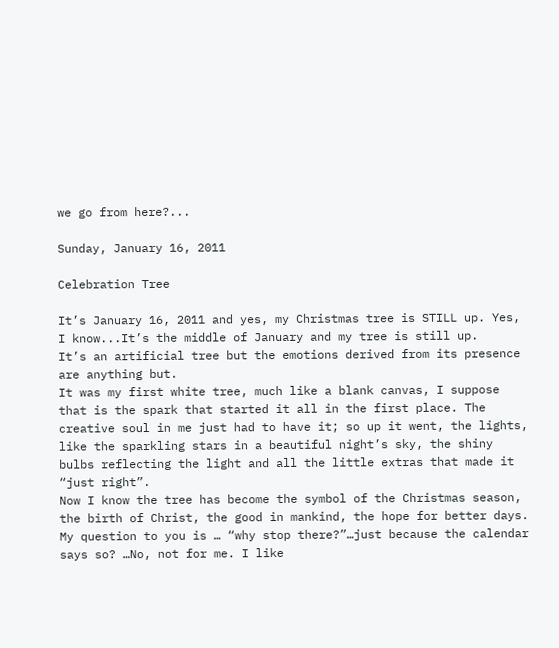we go from here?...

Sunday, January 16, 2011

Celebration Tree

It’s January 16, 2011 and yes, my Christmas tree is STILL up. Yes, I know...It’s the middle of January and my tree is still up.
It’s an artificial tree but the emotions derived from its presence are anything but.
It was my first white tree, much like a blank canvas, I suppose that is the spark that started it all in the first place. The creative soul in me just had to have it; so up it went, the lights, like the sparkling stars in a beautiful night’s sky, the shiny bulbs reflecting the light and all the little extras that made it “just right”.
Now I know the tree has become the symbol of the Christmas season, the birth of Christ, the good in mankind, the hope for better days. My question to you is … “why stop there?”…just because the calendar says so? …No, not for me. I like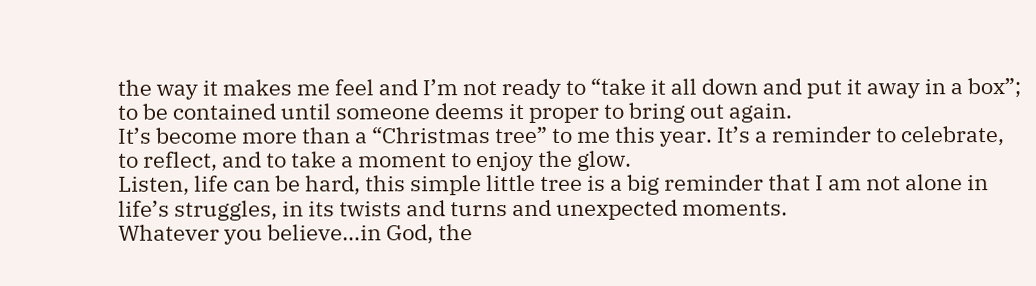the way it makes me feel and I’m not ready to “take it all down and put it away in a box”; to be contained until someone deems it proper to bring out again.
It’s become more than a “Christmas tree” to me this year. It’s a reminder to celebrate, to reflect, and to take a moment to enjoy the glow.
Listen, life can be hard, this simple little tree is a big reminder that I am not alone in life’s struggles, in its twists and turns and unexpected moments.
Whatever you believe…in God, the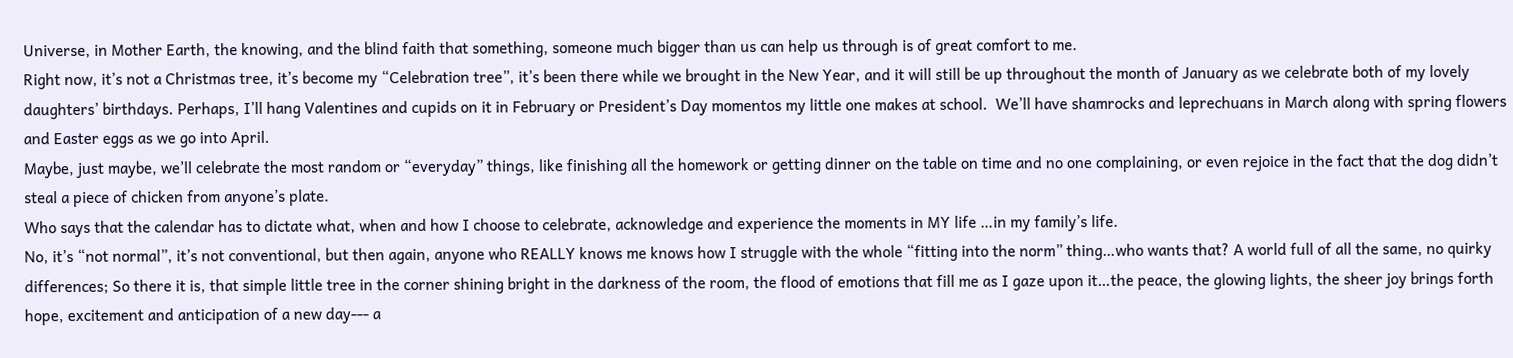Universe, in Mother Earth, the knowing, and the blind faith that something, someone much bigger than us can help us through is of great comfort to me.
Right now, it’s not a Christmas tree, it’s become my “Celebration tree”, it’s been there while we brought in the New Year, and it will still be up throughout the month of January as we celebrate both of my lovely daughters’ birthdays. Perhaps, I’ll hang Valentines and cupids on it in February or President’s Day momentos my little one makes at school.  We’ll have shamrocks and leprechuans in March along with spring flowers and Easter eggs as we go into April.
Maybe, just maybe, we’ll celebrate the most random or “everyday” things, like finishing all the homework or getting dinner on the table on time and no one complaining, or even rejoice in the fact that the dog didn’t steal a piece of chicken from anyone’s plate.
Who says that the calendar has to dictate what, when and how I choose to celebrate, acknowledge and experience the moments in MY life …in my family’s life.
No, it’s “not normal”, it’s not conventional, but then again, anyone who REALLY knows me knows how I struggle with the whole “fitting into the norm” thing…who wants that? A world full of all the same, no quirky differences; So there it is, that simple little tree in the corner shining bright in the darkness of the room, the flood of emotions that fill me as I gaze upon it…the peace, the glowing lights, the sheer joy brings forth hope, excitement and anticipation of a new day--- a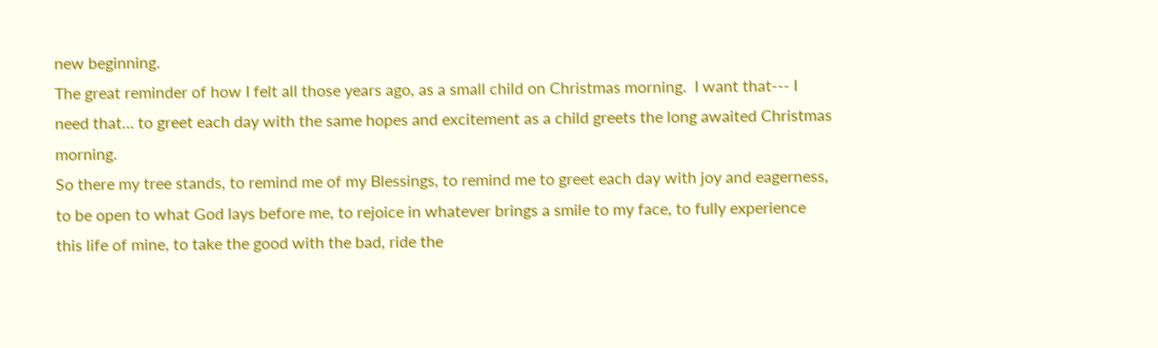new beginning.
The great reminder of how I felt all those years ago, as a small child on Christmas morning.  I want that--- I need that… to greet each day with the same hopes and excitement as a child greets the long awaited Christmas morning.
So there my tree stands, to remind me of my Blessings, to remind me to greet each day with joy and eagerness, to be open to what God lays before me, to rejoice in whatever brings a smile to my face, to fully experience this life of mine, to take the good with the bad, ride the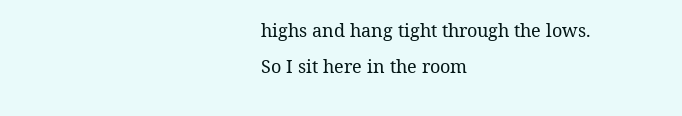highs and hang tight through the lows.
So I sit here in the room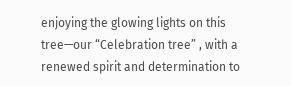enjoying the glowing lights on this tree—our “Celebration tree” , with a renewed spirit and determination to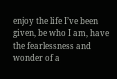enjoy the life I’ve been given, be who I am, have the fearlessness and wonder of a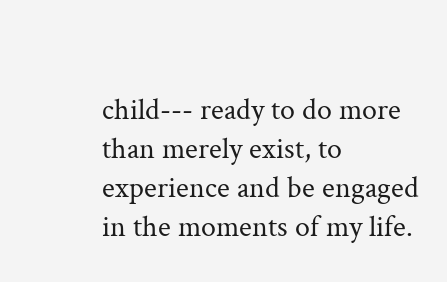child--- ready to do more than merely exist, to experience and be engaged in the moments of my life.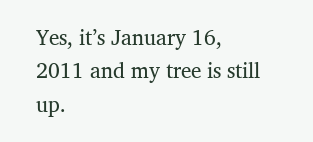Yes, it’s January 16, 2011 and my tree is still up.